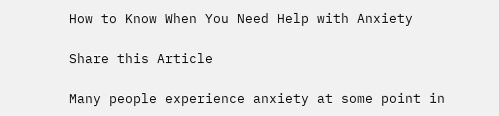How to Know When You Need Help with Anxiety

Share this Article

Many people experience anxiety at some point in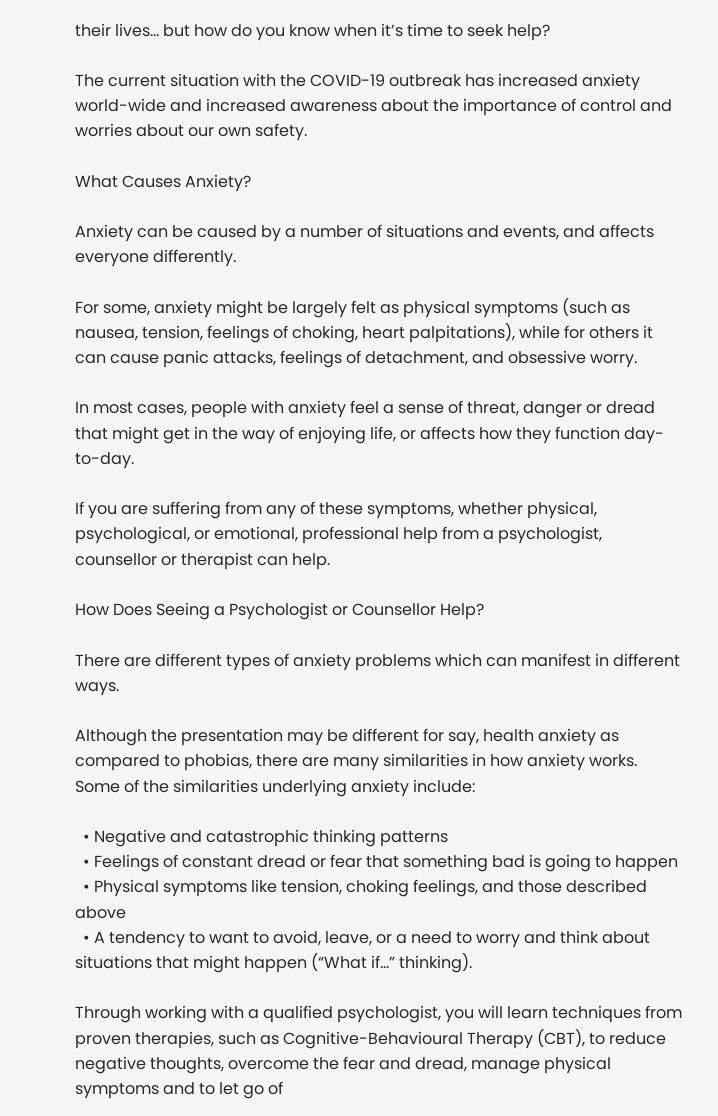their lives… but how do you know when it’s time to seek help?

The current situation with the COVID-19 outbreak has increased anxiety world-wide and increased awareness about the importance of control and worries about our own safety.

What Causes Anxiety?

Anxiety can be caused by a number of situations and events, and affects everyone differently.

For some, anxiety might be largely felt as physical symptoms (such as nausea, tension, feelings of choking, heart palpitations), while for others it can cause panic attacks, feelings of detachment, and obsessive worry.

In most cases, people with anxiety feel a sense of threat, danger or dread that might get in the way of enjoying life, or affects how they function day-to-day.

If you are suffering from any of these symptoms, whether physical, psychological, or emotional, professional help from a psychologist, counsellor or therapist can help.

How Does Seeing a Psychologist or Counsellor Help?

There are different types of anxiety problems which can manifest in different ways.

Although the presentation may be different for say, health anxiety as compared to phobias, there are many similarities in how anxiety works. Some of the similarities underlying anxiety include:

  • Negative and catastrophic thinking patterns
  • Feelings of constant dread or fear that something bad is going to happen
  • Physical symptoms like tension, choking feelings, and those described above
  • A tendency to want to avoid, leave, or a need to worry and think about situations that might happen (“What if…” thinking).

Through working with a qualified psychologist, you will learn techniques from proven therapies, such as Cognitive-Behavioural Therapy (CBT), to reduce negative thoughts, overcome the fear and dread, manage physical symptoms and to let go of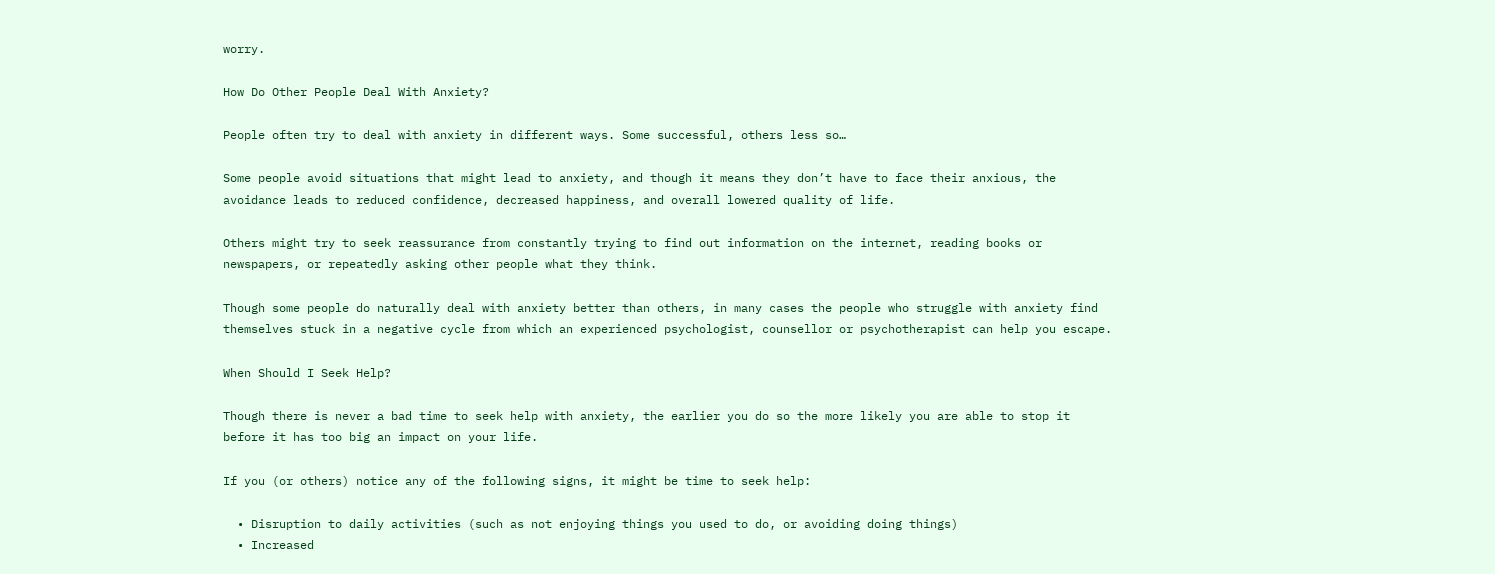worry.

How Do Other People Deal With Anxiety?

People often try to deal with anxiety in different ways. Some successful, others less so…

Some people avoid situations that might lead to anxiety, and though it means they don’t have to face their anxious, the avoidance leads to reduced confidence, decreased happiness, and overall lowered quality of life.

Others might try to seek reassurance from constantly trying to find out information on the internet, reading books or newspapers, or repeatedly asking other people what they think.

Though some people do naturally deal with anxiety better than others, in many cases the people who struggle with anxiety find themselves stuck in a negative cycle from which an experienced psychologist, counsellor or psychotherapist can help you escape.

When Should I Seek Help?

Though there is never a bad time to seek help with anxiety, the earlier you do so the more likely you are able to stop it before it has too big an impact on your life.

If you (or others) notice any of the following signs, it might be time to seek help:

  • Disruption to daily activities (such as not enjoying things you used to do, or avoiding doing things)
  • Increased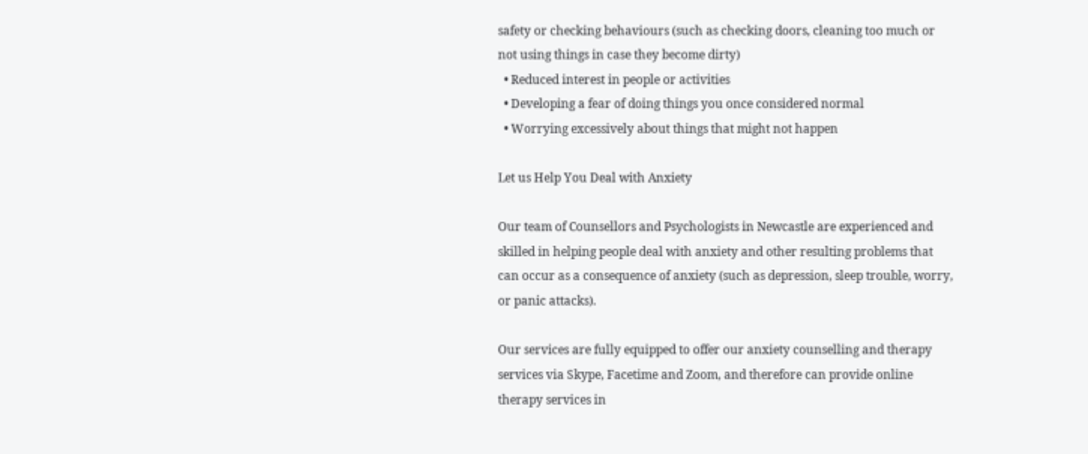safety or checking behaviours (such as checking doors, cleaning too much or not using things in case they become dirty)
  • Reduced interest in people or activities
  • Developing a fear of doing things you once considered normal
  • Worrying excessively about things that might not happen

Let us Help You Deal with Anxiety

Our team of Counsellors and Psychologists in Newcastle are experienced and skilled in helping people deal with anxiety and other resulting problems that can occur as a consequence of anxiety (such as depression, sleep trouble, worry, or panic attacks).

Our services are fully equipped to offer our anxiety counselling and therapy services via Skype, Facetime and Zoom, and therefore can provide online therapy services in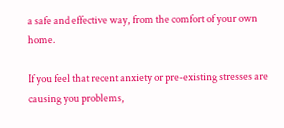a safe and effective way, from the comfort of your own home.

If you feel that recent anxiety or pre-existing stresses are causing you problems,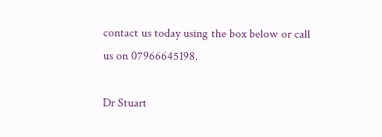contact us today using the box below or call us on 07966645198.

Dr Stuart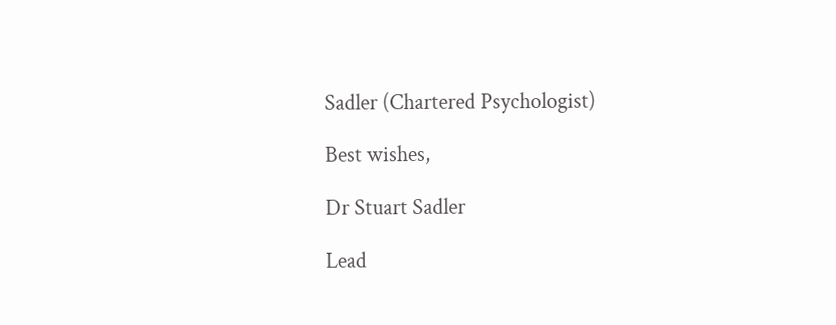Sadler (Chartered Psychologist)

Best wishes,

Dr Stuart Sadler

Lead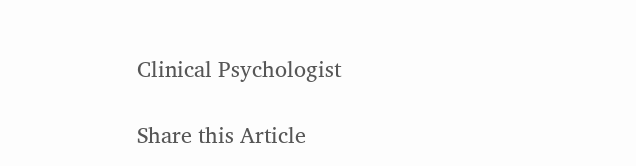Clinical Psychologist

Share this Article